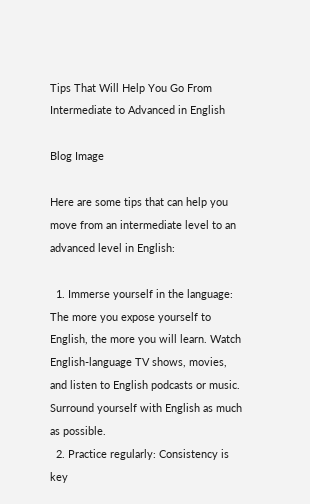Tips That Will Help You Go From Intermediate to Advanced in English

Blog Image

Here are some tips that can help you move from an intermediate level to an advanced level in English:

  1. Immerse yourself in the language: The more you expose yourself to English, the more you will learn. Watch English-language TV shows, movies, and listen to English podcasts or music. Surround yourself with English as much as possible.
  2. Practice regularly: Consistency is key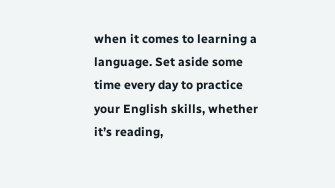when it comes to learning a language. Set aside some time every day to practice your English skills, whether it’s reading,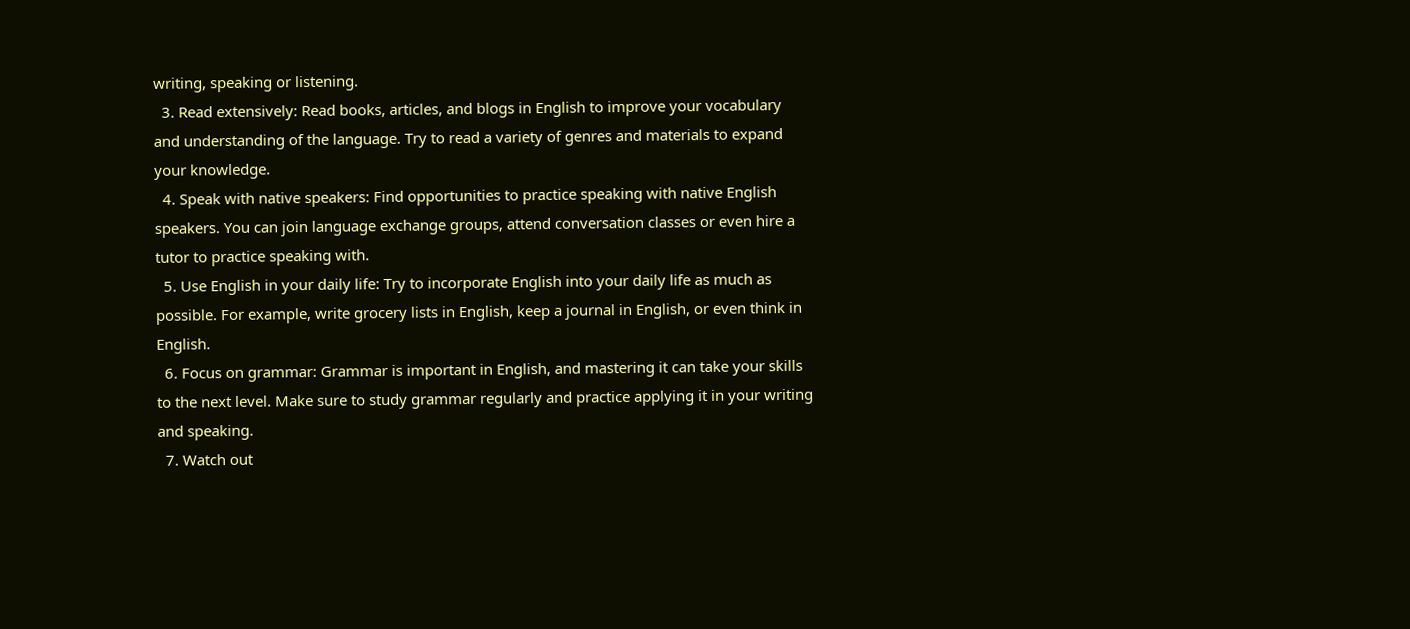writing, speaking or listening.
  3. Read extensively: Read books, articles, and blogs in English to improve your vocabulary and understanding of the language. Try to read a variety of genres and materials to expand your knowledge.
  4. Speak with native speakers: Find opportunities to practice speaking with native English speakers. You can join language exchange groups, attend conversation classes or even hire a tutor to practice speaking with.
  5. Use English in your daily life: Try to incorporate English into your daily life as much as possible. For example, write grocery lists in English, keep a journal in English, or even think in English.
  6. Focus on grammar: Grammar is important in English, and mastering it can take your skills to the next level. Make sure to study grammar regularly and practice applying it in your writing and speaking.
  7. Watch out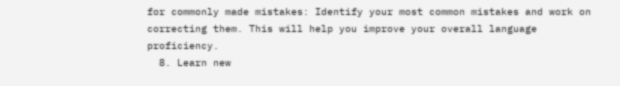for commonly made mistakes: Identify your most common mistakes and work on correcting them. This will help you improve your overall language proficiency.
  8. Learn new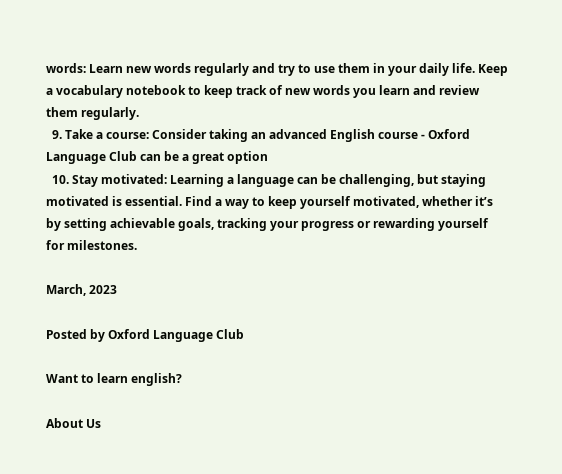words: Learn new words regularly and try to use them in your daily life. Keep a vocabulary notebook to keep track of new words you learn and review them regularly.
  9. Take a course: Consider taking an advanced English course - Oxford Language Club can be a great option
  10. Stay motivated: Learning a language can be challenging, but staying motivated is essential. Find a way to keep yourself motivated, whether it’s by setting achievable goals, tracking your progress or rewarding yourself for milestones.

March, 2023

Posted by Oxford Language Club

Want to learn english?

About Us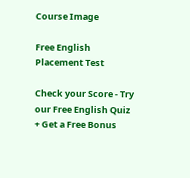Course Image

Free English Placement Test

Check your Score - Try our Free English Quiz + Get a Free Bonus